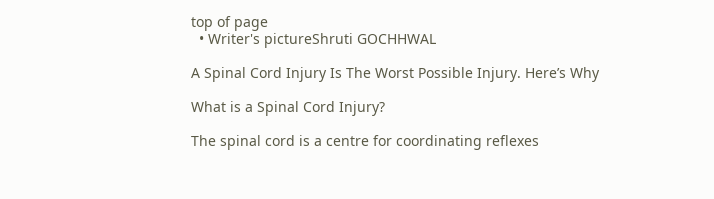top of page
  • Writer's pictureShruti GOCHHWAL

A Spinal Cord Injury Is The Worst Possible Injury. Here’s Why

What is a Spinal Cord Injury?

The spinal cord is a centre for coordinating reflexes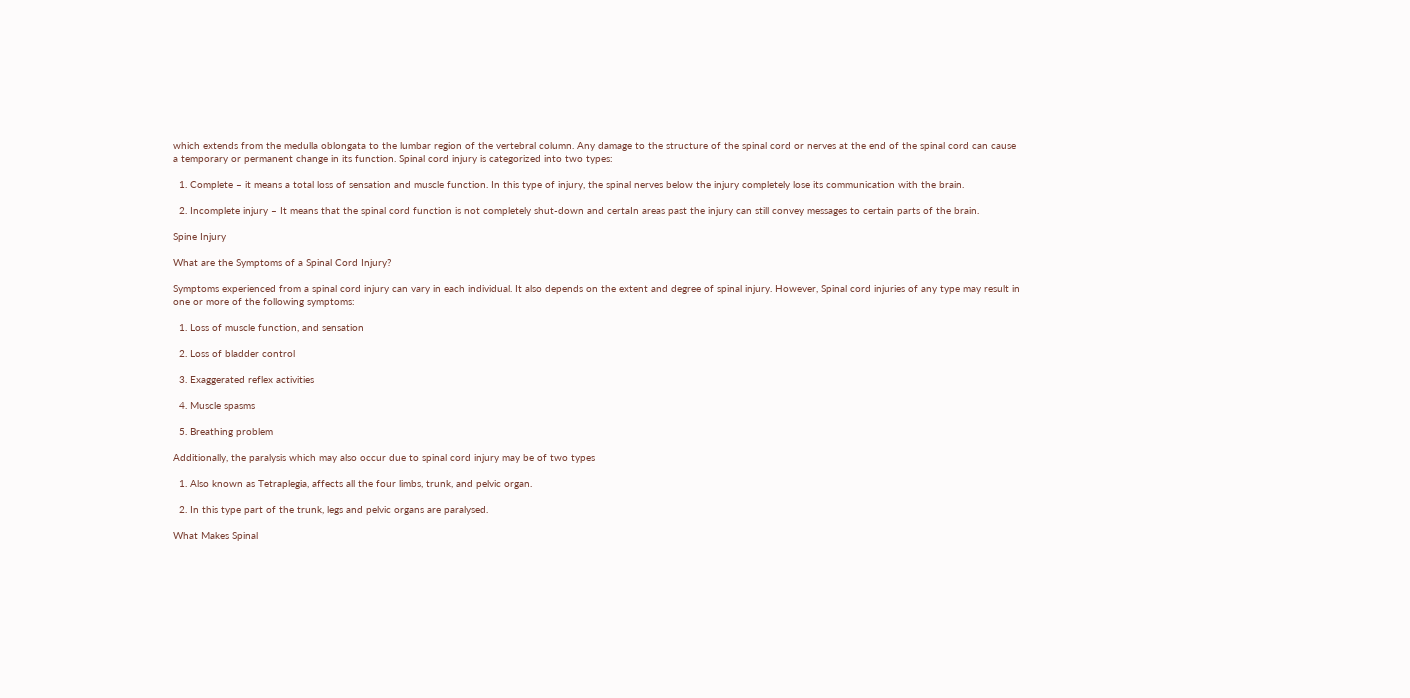which extends from the medulla oblongata to the lumbar region of the vertebral column. Any damage to the structure of the spinal cord or nerves at the end of the spinal cord can cause a temporary or permanent change in its function. Spinal cord injury is categorized into two types:

  1. Complete – it means a total loss of sensation and muscle function. In this type of injury, the spinal nerves below the injury completely lose its communication with the brain.

  2. Incomplete injury – It means that the spinal cord function is not completely shut-down and certaIn areas past the injury can still convey messages to certain parts of the brain.

Spine Injury

What are the Symptoms of a Spinal Cord Injury?

Symptoms experienced from a spinal cord injury can vary in each individual. It also depends on the extent and degree of spinal injury. However, Spinal cord injuries of any type may result in one or more of the following symptoms:

  1. Loss of muscle function, and sensation

  2. Loss of bladder control

  3. Exaggerated reflex activities

  4. Muscle spasms

  5. Breathing problem

Additionally, the paralysis which may also occur due to spinal cord injury may be of two types

  1. Also known as Tetraplegia, affects all the four limbs, trunk, and pelvic organ.

  2. In this type part of the trunk, legs and pelvic organs are paralysed.

What Makes Spinal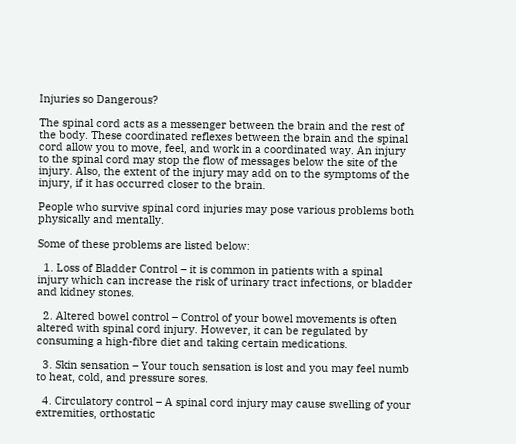Injuries so Dangerous?

The spinal cord acts as a messenger between the brain and the rest of the body. These coordinated reflexes between the brain and the spinal cord allow you to move, feel, and work in a coordinated way. An injury to the spinal cord may stop the flow of messages below the site of the injury. Also, the extent of the injury may add on to the symptoms of the injury, if it has occurred closer to the brain.

People who survive spinal cord injuries may pose various problems both physically and mentally.

Some of these problems are listed below:

  1. Loss of Bladder Control – it is common in patients with a spinal injury which can increase the risk of urinary tract infections, or bladder and kidney stones.

  2. Altered bowel control – Control of your bowel movements is often altered with spinal cord injury. However, it can be regulated by consuming a high-fibre diet and taking certain medications.

  3. Skin sensation – Your touch sensation is lost and you may feel numb to heat, cold, and pressure sores.

  4. Circulatory control – A spinal cord injury may cause swelling of your extremities, orthostatic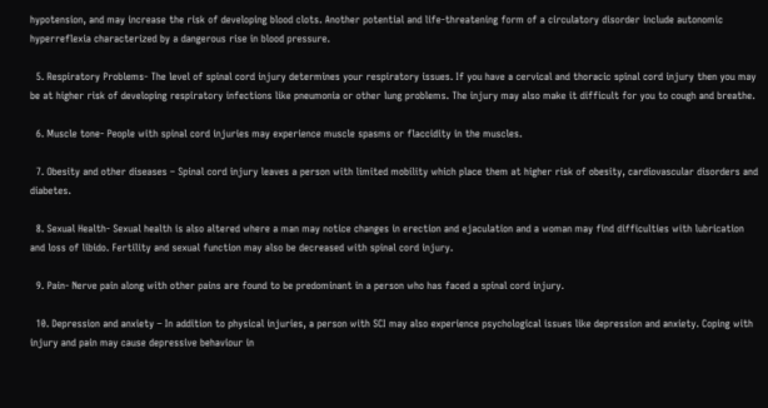hypotension, and may increase the risk of developing blood clots. Another potential and life-threatening form of a circulatory disorder include autonomic hyperreflexia characterized by a dangerous rise in blood pressure.

  5. Respiratory Problems- The level of spinal cord injury determines your respiratory issues. If you have a cervical and thoracic spinal cord injury then you may be at higher risk of developing respiratory infections like pneumonia or other lung problems. The injury may also make it difficult for you to cough and breathe.

  6. Muscle tone- People with spinal cord injuries may experience muscle spasms or flaccidity in the muscles.

  7. Obesity and other diseases – Spinal cord injury leaves a person with limited mobility which place them at higher risk of obesity, cardiovascular disorders and diabetes.

  8. Sexual Health- Sexual health is also altered where a man may notice changes in erection and ejaculation and a woman may find difficulties with lubrication and loss of libido. Fertility and sexual function may also be decreased with spinal cord injury.

  9. Pain- Nerve pain along with other pains are found to be predominant in a person who has faced a spinal cord injury.

  10. Depression and anxiety – In addition to physical injuries, a person with SCI may also experience psychological issues like depression and anxiety. Coping with injury and pain may cause depressive behaviour in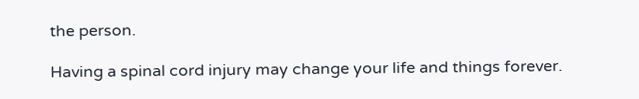the person.

Having a spinal cord injury may change your life and things forever.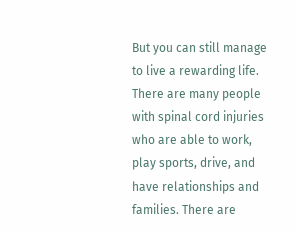But you can still manage to live a rewarding life. There are many people with spinal cord injuries who are able to work, play sports, drive, and have relationships and families. There are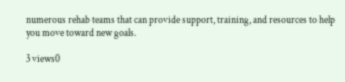numerous rehab teams that can provide support, training, and resources to help you move toward new goals.

3 views0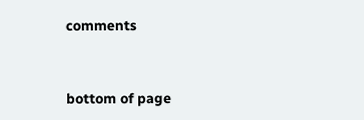comments


bottom of page